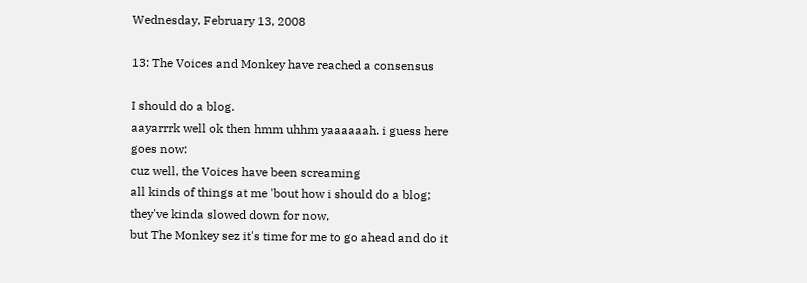Wednesday, February 13, 2008

13: The Voices and Monkey have reached a consensus

I should do a blog.
aayarrrk well ok then hmm uhhm yaaaaaah. i guess here goes now:
cuz well, the Voices have been screaming
all kinds of things at me 'bout how i should do a blog;
they've kinda slowed down for now,
but The Monkey sez it's time for me to go ahead and do it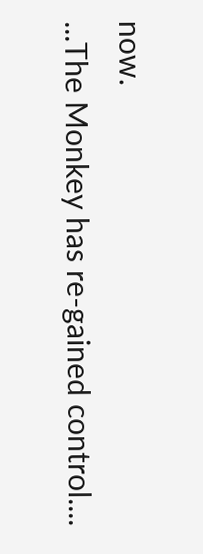now.
...The Monkey has re-gained control....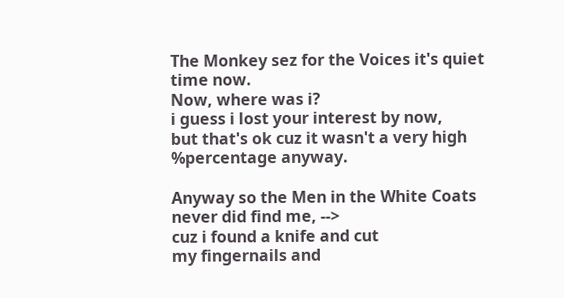The Monkey sez for the Voices it's quiet time now.
Now, where was i?
i guess i lost your interest by now,
but that's ok cuz it wasn't a very high %percentage anyway.

Anyway so the Men in the White Coats
never did find me, -->
cuz i found a knife and cut
my fingernails and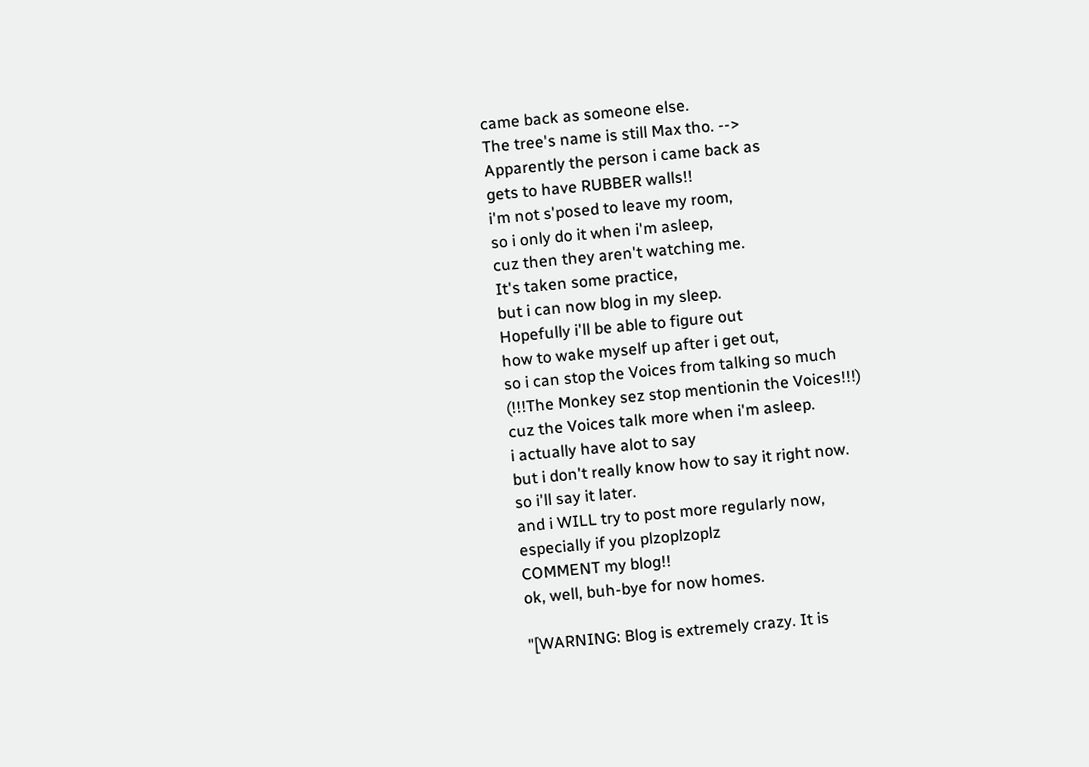came back as someone else.
The tree's name is still Max tho. -->
Apparently the person i came back as
gets to have RUBBER walls!!
i'm not s'posed to leave my room,
so i only do it when i'm asleep,
cuz then they aren't watching me.
It's taken some practice,
but i can now blog in my sleep.
Hopefully i'll be able to figure out
how to wake myself up after i get out,
so i can stop the Voices from talking so much
(!!!The Monkey sez stop mentionin the Voices!!!)
cuz the Voices talk more when i'm asleep.
i actually have alot to say
but i don't really know how to say it right now.
so i'll say it later.
and i WILL try to post more regularly now,
especially if you plzoplzoplz
COMMENT my blog!!
ok, well, buh-bye for now homes.

"[WARNING: Blog is extremely crazy. It is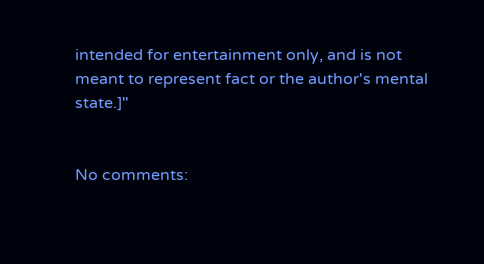intended for entertainment only, and is not meant to represent fact or the author's mental state.]"


No comments: